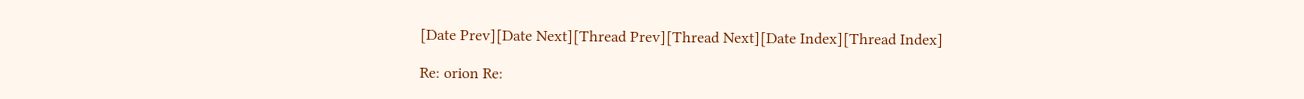[Date Prev][Date Next][Thread Prev][Thread Next][Date Index][Thread Index]

Re: orion Re: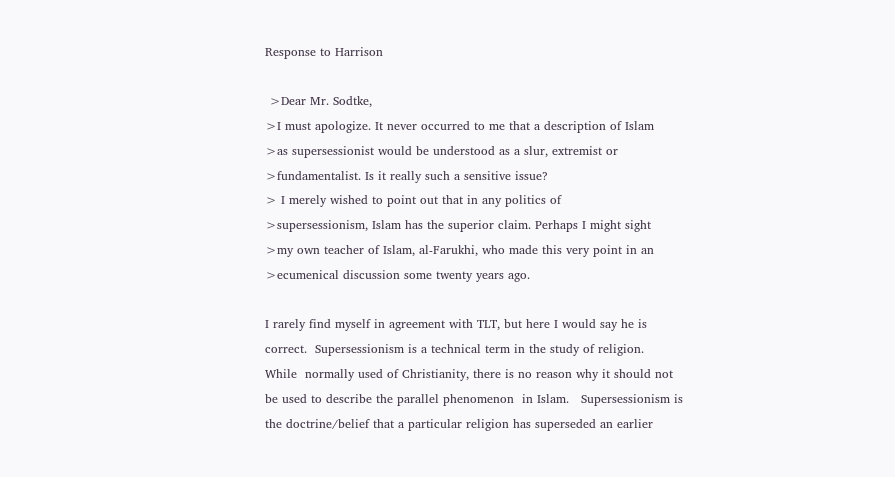Response to Harrison

 >Dear Mr. Sodtke,
>I must apologize. It never occurred to me that a description of Islam
>as supersessionist would be understood as a slur, extremist or
>fundamentalist. Is it really such a sensitive issue?
> I merely wished to point out that in any politics of
>supersessionism, Islam has the superior claim. Perhaps I might sight
>my own teacher of Islam, al-Farukhi, who made this very point in an
>ecumenical discussion some twenty years ago.

I rarely find myself in agreement with TLT, but here I would say he is
correct.  Supersessionism is a technical term in the study of religion.
While  normally used of Christianity, there is no reason why it should not
be used to describe the parallel phenomenon  in Islam.   Supersessionism is
the doctrine/belief that a particular religion has superseded an earlier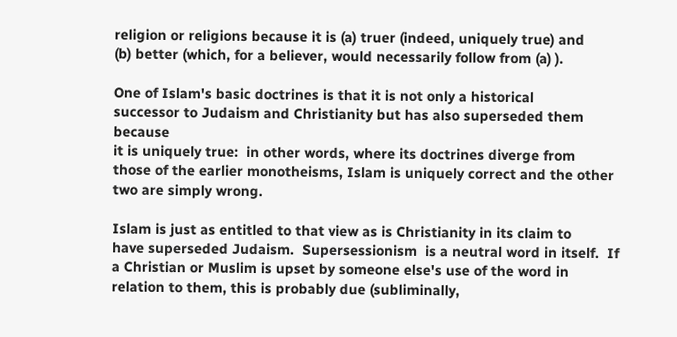religion or religions because it is (a) truer (indeed, uniquely true) and
(b) better (which, for a believer, would necessarily follow from (a) ).

One of Islam's basic doctrines is that it is not only a historical
successor to Judaism and Christianity but has also superseded them because
it is uniquely true:  in other words, where its doctrines diverge from
those of the earlier monotheisms, Islam is uniquely correct and the other
two are simply wrong.

Islam is just as entitled to that view as is Christianity in its claim to
have superseded Judaism.  Supersessionism  is a neutral word in itself.  If
a Christian or Muslim is upset by someone else's use of the word in
relation to them, this is probably due (subliminally,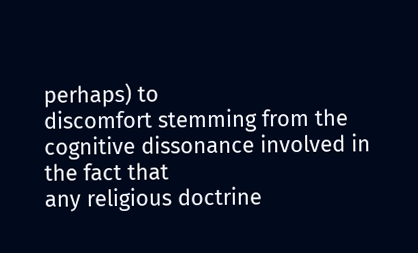perhaps) to
discomfort stemming from the cognitive dissonance involved in the fact that
any religious doctrine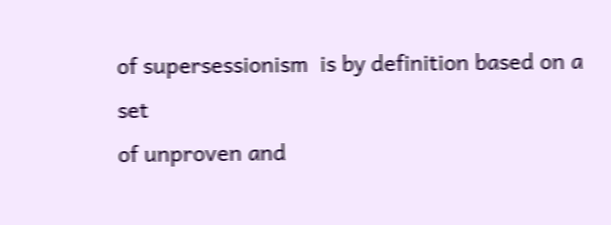of supersessionism  is by definition based on a set
of unproven and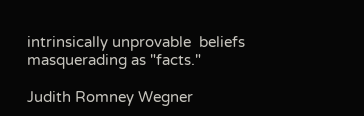intrinsically unprovable  beliefs masquerading as "facts."

Judith Romney Wegner